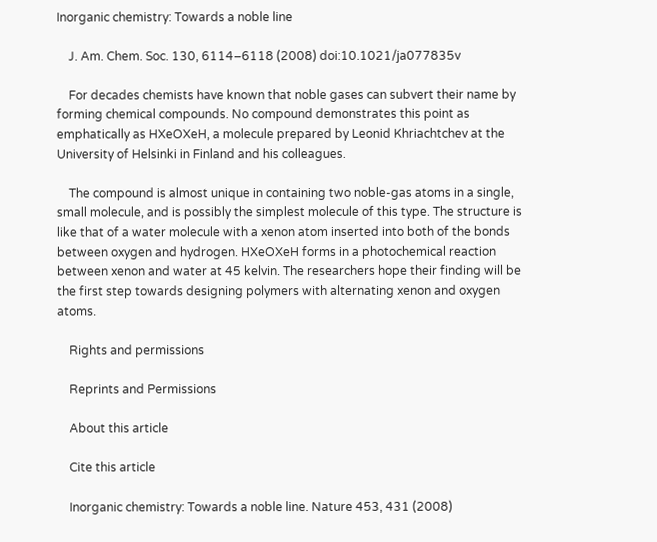Inorganic chemistry: Towards a noble line

    J. Am. Chem. Soc. 130, 6114–6118 (2008) doi:10.1021/ja077835v

    For decades chemists have known that noble gases can subvert their name by forming chemical compounds. No compound demonstrates this point as emphatically as HXeOXeH, a molecule prepared by Leonid Khriachtchev at the University of Helsinki in Finland and his colleagues.

    The compound is almost unique in containing two noble-gas atoms in a single, small molecule, and is possibly the simplest molecule of this type. The structure is like that of a water molecule with a xenon atom inserted into both of the bonds between oxygen and hydrogen. HXeOXeH forms in a photochemical reaction between xenon and water at 45 kelvin. The researchers hope their finding will be the first step towards designing polymers with alternating xenon and oxygen atoms.

    Rights and permissions

    Reprints and Permissions

    About this article

    Cite this article

    Inorganic chemistry: Towards a noble line. Nature 453, 431 (2008)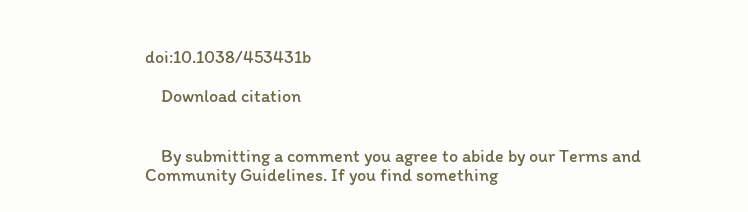doi:10.1038/453431b

    Download citation


    By submitting a comment you agree to abide by our Terms and Community Guidelines. If you find something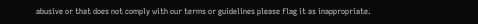abusive or that does not comply with our terms or guidelines please flag it as inappropriate.